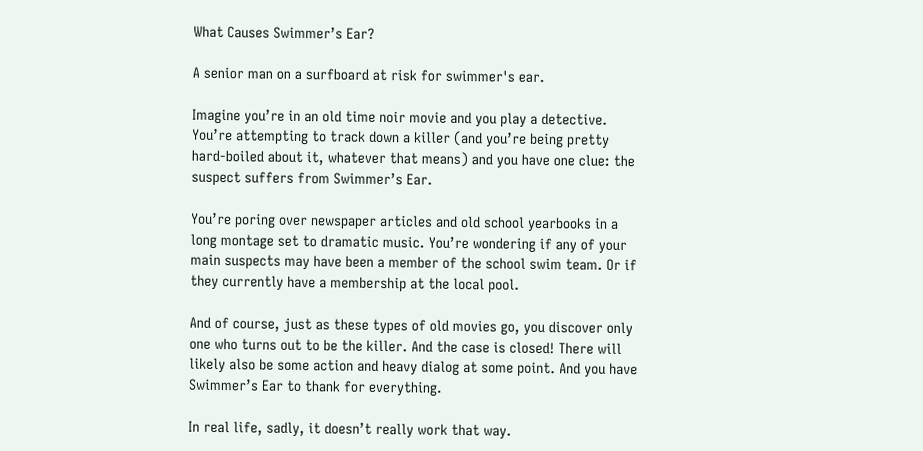What Causes Swimmer’s Ear?

A senior man on a surfboard at risk for swimmer's ear.

Imagine you’re in an old time noir movie and you play a detective. You’re attempting to track down a killer (and you’re being pretty hard-boiled about it, whatever that means) and you have one clue: the suspect suffers from Swimmer’s Ear.

You’re poring over newspaper articles and old school yearbooks in a long montage set to dramatic music. You’re wondering if any of your main suspects may have been a member of the school swim team. Or if they currently have a membership at the local pool.

And of course, just as these types of old movies go, you discover only one who turns out to be the killer. And the case is closed! There will likely also be some action and heavy dialog at some point. And you have Swimmer’s Ear to thank for everything.

In real life, sadly, it doesn’t really work that way.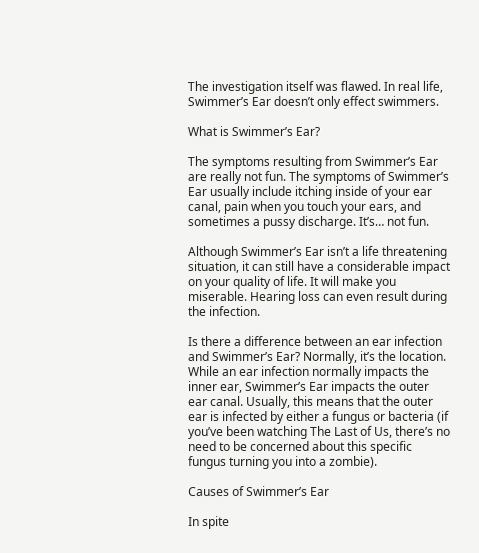The investigation itself was flawed. In real life, Swimmer’s Ear doesn’t only effect swimmers.

What is Swimmer’s Ear?

The symptoms resulting from Swimmer’s Ear are really not fun. The symptoms of Swimmer’s Ear usually include itching inside of your ear canal, pain when you touch your ears, and sometimes a pussy discharge. It’s… not fun.

Although Swimmer’s Ear isn’t a life threatening situation, it can still have a considerable impact on your quality of life. It will make you miserable. Hearing loss can even result during the infection.

Is there a difference between an ear infection and Swimmer’s Ear? Normally, it’s the location. While an ear infection normally impacts the inner ear, Swimmer’s Ear impacts the outer ear canal. Usually, this means that the outer ear is infected by either a fungus or bacteria (if you’ve been watching The Last of Us, there’s no need to be concerned about this specific fungus turning you into a zombie).

Causes of Swimmer’s Ear

In spite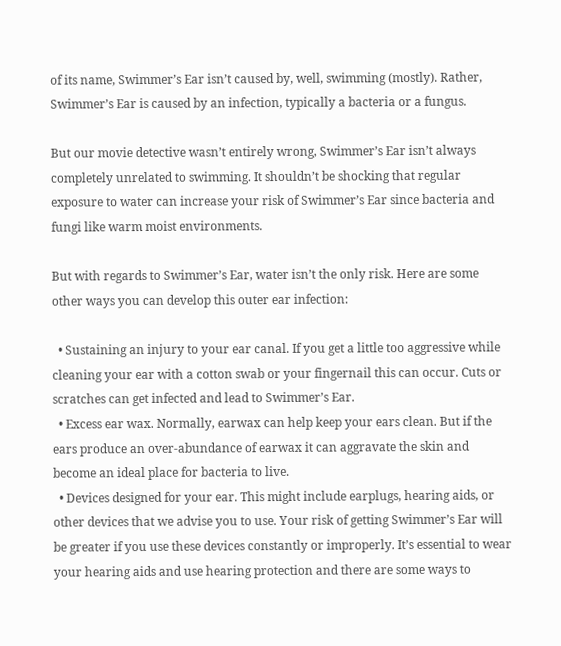of its name, Swimmer’s Ear isn’t caused by, well, swimming (mostly). Rather, Swimmer’s Ear is caused by an infection, typically a bacteria or a fungus.

But our movie detective wasn’t entirely wrong, Swimmer’s Ear isn’t always completely unrelated to swimming. It shouldn’t be shocking that regular exposure to water can increase your risk of Swimmer’s Ear since bacteria and fungi like warm moist environments.

But with regards to Swimmer’s Ear, water isn’t the only risk. Here are some other ways you can develop this outer ear infection:

  • Sustaining an injury to your ear canal. If you get a little too aggressive while cleaning your ear with a cotton swab or your fingernail this can occur. Cuts or scratches can get infected and lead to Swimmer’s Ear.
  • Excess ear wax. Normally, earwax can help keep your ears clean. But if the ears produce an over-abundance of earwax it can aggravate the skin and become an ideal place for bacteria to live.
  • Devices designed for your ear. This might include earplugs, hearing aids, or other devices that we advise you to use. Your risk of getting Swimmer’s Ear will be greater if you use these devices constantly or improperly. It’s essential to wear your hearing aids and use hearing protection and there are some ways to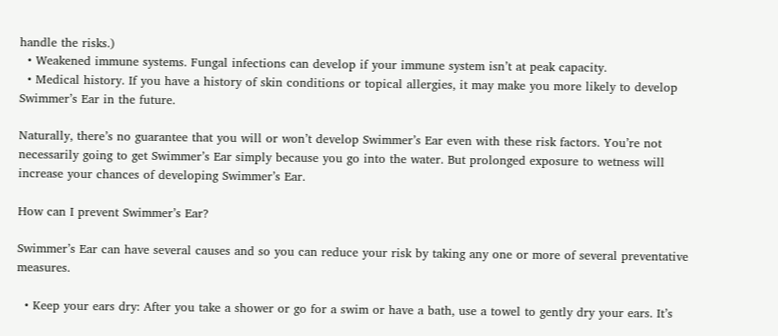handle the risks.)
  • Weakened immune systems. Fungal infections can develop if your immune system isn’t at peak capacity.
  • Medical history. If you have a history of skin conditions or topical allergies, it may make you more likely to develop Swimmer’s Ear in the future.

Naturally, there’s no guarantee that you will or won’t develop Swimmer’s Ear even with these risk factors. You’re not necessarily going to get Swimmer’s Ear simply because you go into the water. But prolonged exposure to wetness will increase your chances of developing Swimmer’s Ear.

How can I prevent Swimmer’s Ear?

Swimmer’s Ear can have several causes and so you can reduce your risk by taking any one or more of several preventative measures.

  • Keep your ears dry: After you take a shower or go for a swim or have a bath, use a towel to gently dry your ears. It’s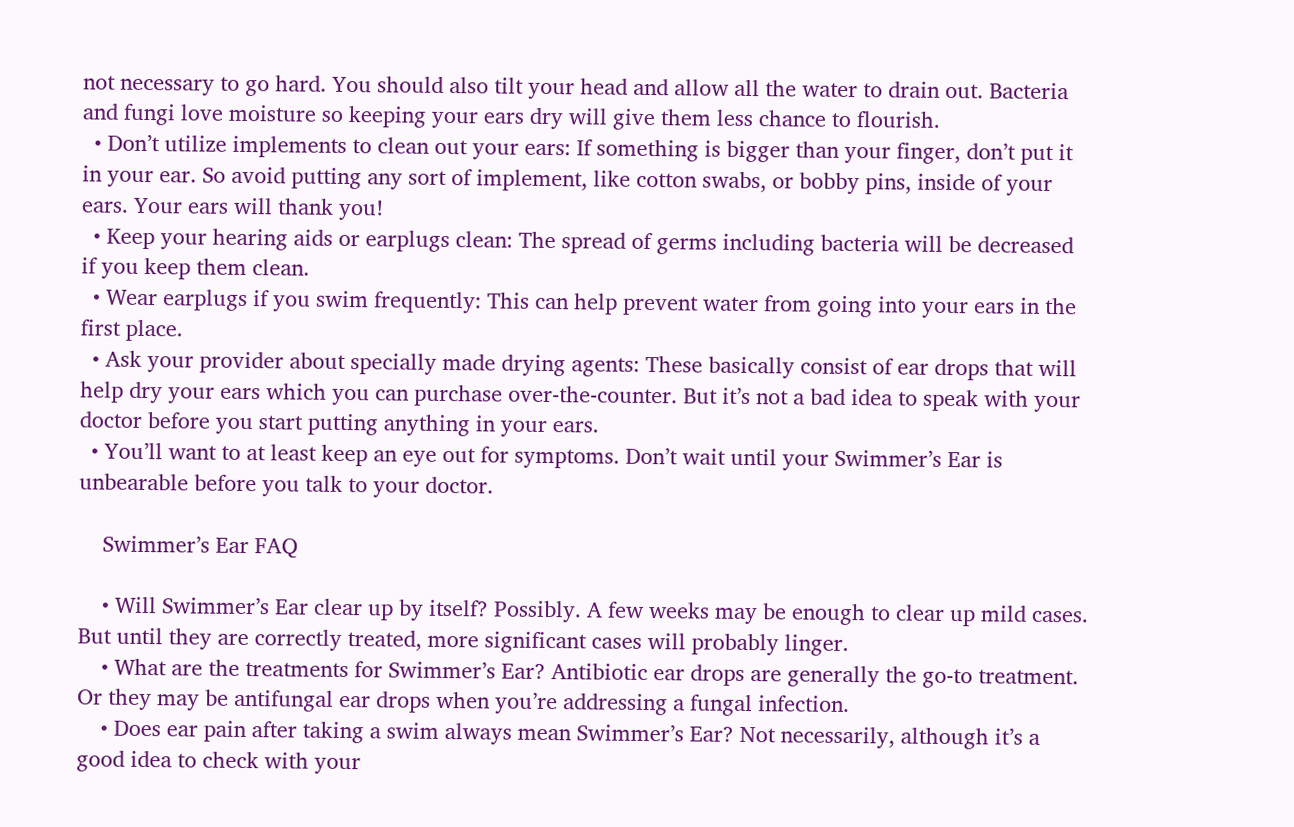not necessary to go hard. You should also tilt your head and allow all the water to drain out. Bacteria and fungi love moisture so keeping your ears dry will give them less chance to flourish.
  • Don’t utilize implements to clean out your ears: If something is bigger than your finger, don’t put it in your ear. So avoid putting any sort of implement, like cotton swabs, or bobby pins, inside of your ears. Your ears will thank you!
  • Keep your hearing aids or earplugs clean: The spread of germs including bacteria will be decreased if you keep them clean.
  • Wear earplugs if you swim frequently: This can help prevent water from going into your ears in the first place.
  • Ask your provider about specially made drying agents: These basically consist of ear drops that will help dry your ears which you can purchase over-the-counter. But it’s not a bad idea to speak with your doctor before you start putting anything in your ears.
  • You’ll want to at least keep an eye out for symptoms. Don’t wait until your Swimmer’s Ear is unbearable before you talk to your doctor.

    Swimmer’s Ear FAQ

    • Will Swimmer’s Ear clear up by itself? Possibly. A few weeks may be enough to clear up mild cases. But until they are correctly treated, more significant cases will probably linger.
    • What are the treatments for Swimmer’s Ear? Antibiotic ear drops are generally the go-to treatment. Or they may be antifungal ear drops when you’re addressing a fungal infection.
    • Does ear pain after taking a swim always mean Swimmer’s Ear? Not necessarily, although it’s a good idea to check with your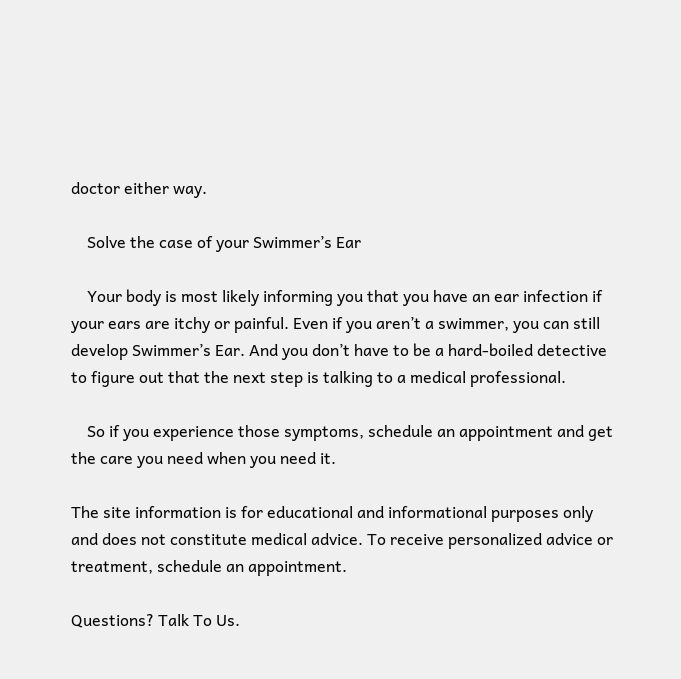doctor either way.

    Solve the case of your Swimmer’s Ear

    Your body is most likely informing you that you have an ear infection if your ears are itchy or painful. Even if you aren’t a swimmer, you can still develop Swimmer’s Ear. And you don’t have to be a hard-boiled detective to figure out that the next step is talking to a medical professional.

    So if you experience those symptoms, schedule an appointment and get the care you need when you need it.

The site information is for educational and informational purposes only and does not constitute medical advice. To receive personalized advice or treatment, schedule an appointment.

Questions? Talk To Us.